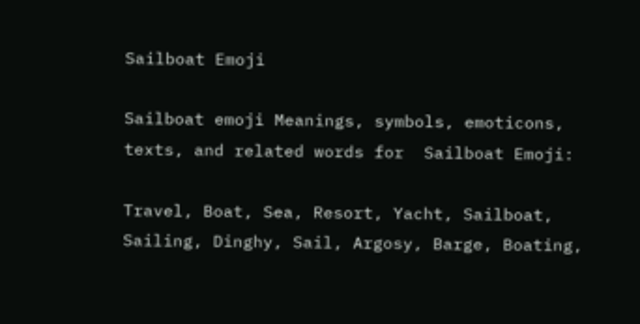Sailboat Emoji

Sailboat emoji Meanings, symbols, emoticons, texts, and related words for  Sailboat Emoji:

Travel, Boat, Sea, Resort, Yacht, Sailboat, Sailing, Dinghy, Sail, Argosy, Barge, Boating,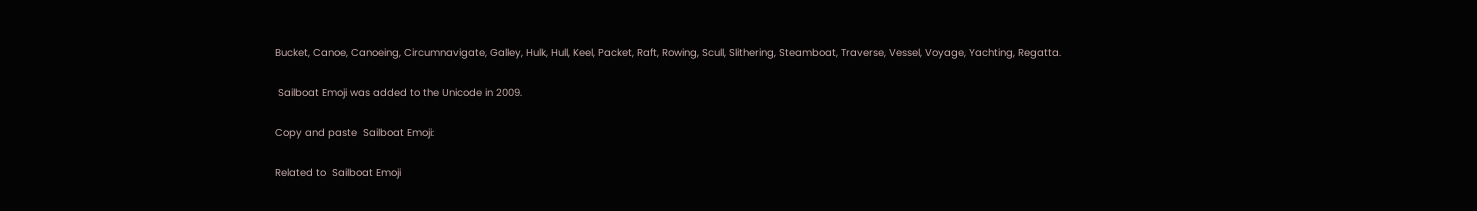Bucket, Canoe, Canoeing, Circumnavigate, Galley, Hulk, Hull, Keel, Packet, Raft, Rowing, Scull, Slithering, Steamboat, Traverse, Vessel, Voyage, Yachting, Regatta.

 Sailboat Emoji was added to the Unicode in 2009.

Copy and paste  Sailboat Emoji:

Related to  Sailboat Emoji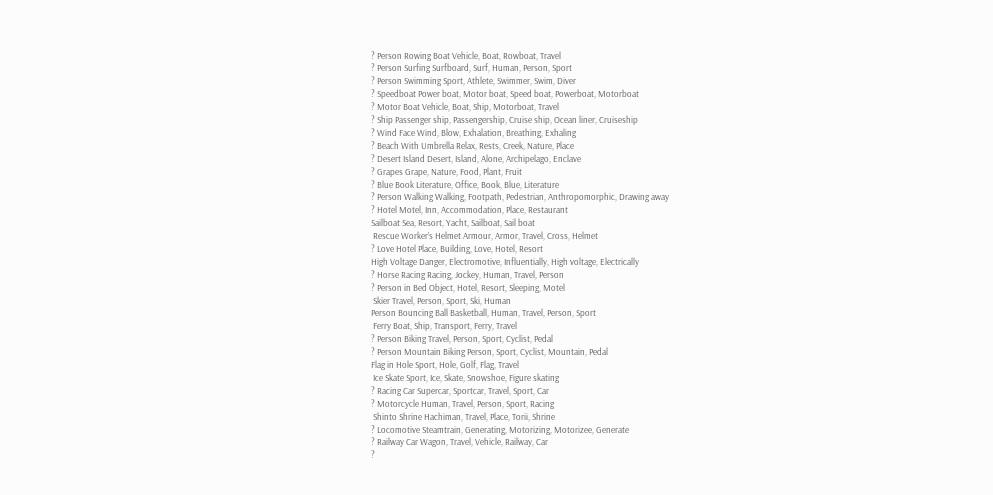? Person Rowing Boat Vehicle, Boat, Rowboat, Travel
? Person Surfing Surfboard, Surf, Human, Person, Sport
? Person Swimming Sport, Athlete, Swimmer, Swim, Diver
? Speedboat Power boat, Motor boat, Speed boat, Powerboat, Motorboat
? Motor Boat Vehicle, Boat, Ship, Motorboat, Travel
? Ship Passenger ship, Passengership, Cruise ship, Ocean liner, Cruiseship
? Wind Face Wind, Blow, Exhalation, Breathing, Exhaling
? Beach With Umbrella Relax, Rests, Creek, Nature, Place
? Desert Island Desert, Island, Alone, Archipelago, Enclave
? Grapes Grape, Nature, Food, Plant, Fruit
? Blue Book Literature, Office, Book, Blue, Literature
? Person Walking Walking, Footpath, Pedestrian, Anthropomorphic, Drawing away
? Hotel Motel, Inn, Accommodation, Place, Restaurant
Sailboat Sea, Resort, Yacht, Sailboat, Sail boat
 Rescue Worker’s Helmet Armour, Armor, Travel, Cross, Helmet
? Love Hotel Place, Building, Love, Hotel, Resort
High Voltage Danger, Electromotive, Influentially, High voltage, Electrically
? Horse Racing Racing, Jockey, Human, Travel, Person
? Person in Bed Object, Hotel, Resort, Sleeping, Motel
 Skier Travel, Person, Sport, Ski, Human
Person Bouncing Ball Basketball, Human, Travel, Person, Sport
 Ferry Boat, Ship, Transport, Ferry, Travel
? Person Biking Travel, Person, Sport, Cyclist, Pedal
? Person Mountain Biking Person, Sport, Cyclist, Mountain, Pedal
Flag in Hole Sport, Hole, Golf, Flag, Travel
 Ice Skate Sport, Ice, Skate, Snowshoe, Figure skating
? Racing Car Supercar, Sportcar, Travel, Sport, Car
? Motorcycle Human, Travel, Person, Sport, Racing
 Shinto Shrine Hachiman, Travel, Place, Torii, Shrine
? Locomotive Steamtrain, Generating, Motorizing, Motorizee, Generate
? Railway Car Wagon, Travel, Vehicle, Railway, Car
?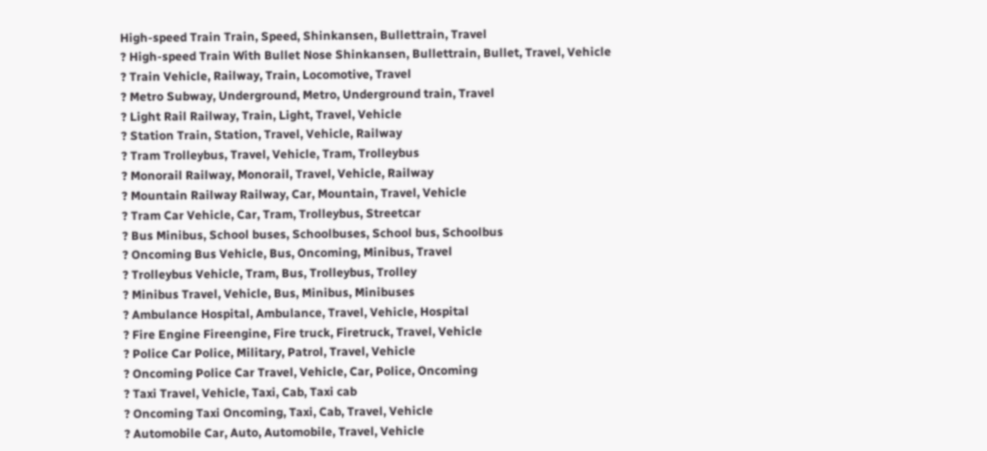High-speed Train Train, Speed, Shinkansen, Bullettrain, Travel
? High-speed Train With Bullet Nose Shinkansen, Bullettrain, Bullet, Travel, Vehicle
? Train Vehicle, Railway, Train, Locomotive, Travel
? Metro Subway, Underground, Metro, Underground train, Travel
? Light Rail Railway, Train, Light, Travel, Vehicle
? Station Train, Station, Travel, Vehicle, Railway
? Tram Trolleybus, Travel, Vehicle, Tram, Trolleybus
? Monorail Railway, Monorail, Travel, Vehicle, Railway
? Mountain Railway Railway, Car, Mountain, Travel, Vehicle
? Tram Car Vehicle, Car, Tram, Trolleybus, Streetcar
? Bus Minibus, School buses, Schoolbuses, School bus, Schoolbus
? Oncoming Bus Vehicle, Bus, Oncoming, Minibus, Travel
? Trolleybus Vehicle, Tram, Bus, Trolleybus, Trolley
? Minibus Travel, Vehicle, Bus, Minibus, Minibuses
? Ambulance Hospital, Ambulance, Travel, Vehicle, Hospital
? Fire Engine Fireengine, Fire truck, Firetruck, Travel, Vehicle
? Police Car Police, Military, Patrol, Travel, Vehicle
? Oncoming Police Car Travel, Vehicle, Car, Police, Oncoming
? Taxi Travel, Vehicle, Taxi, Cab, Taxi cab
? Oncoming Taxi Oncoming, Taxi, Cab, Travel, Vehicle
? Automobile Car, Auto, Automobile, Travel, Vehicle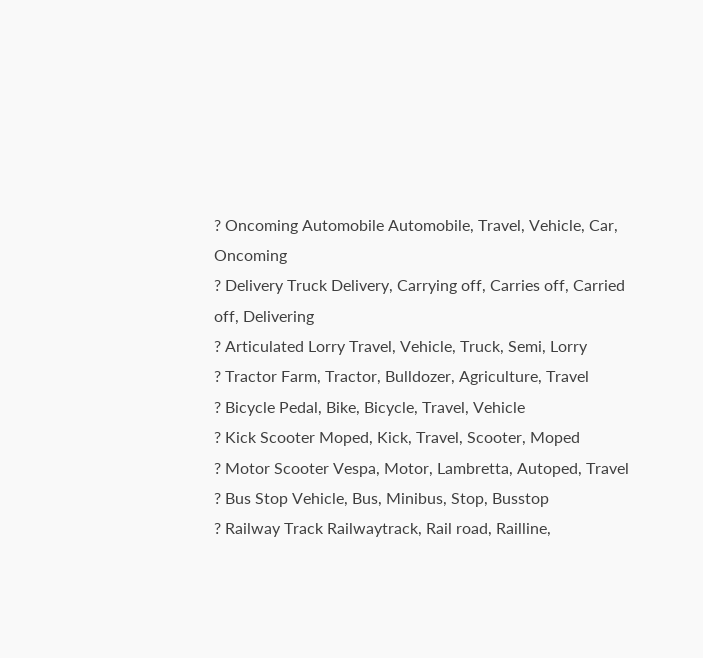? Oncoming Automobile Automobile, Travel, Vehicle, Car, Oncoming
? Delivery Truck Delivery, Carrying off, Carries off, Carried off, Delivering
? Articulated Lorry Travel, Vehicle, Truck, Semi, Lorry
? Tractor Farm, Tractor, Bulldozer, Agriculture, Travel
? Bicycle Pedal, Bike, Bicycle, Travel, Vehicle
? Kick Scooter Moped, Kick, Travel, Scooter, Moped
? Motor Scooter Vespa, Motor, Lambretta, Autoped, Travel
? Bus Stop Vehicle, Bus, Minibus, Stop, Busstop
? Railway Track Railwaytrack, Rail road, Railline,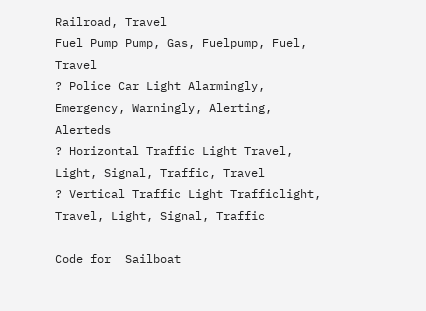Railroad, Travel
Fuel Pump Pump, Gas, Fuelpump, Fuel, Travel
? Police Car Light Alarmingly, Emergency, Warningly, Alerting, Alerteds
? Horizontal Traffic Light Travel, Light, Signal, Traffic, Travel
? Vertical Traffic Light Trafficlight, Travel, Light, Signal, Traffic

Code for  Sailboat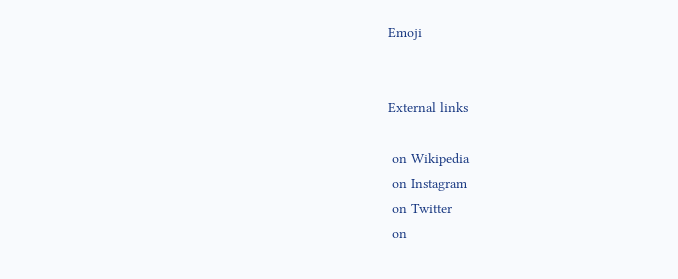Emoji


External links

 on Wikipedia
 on Instagram
 on Twitter
 on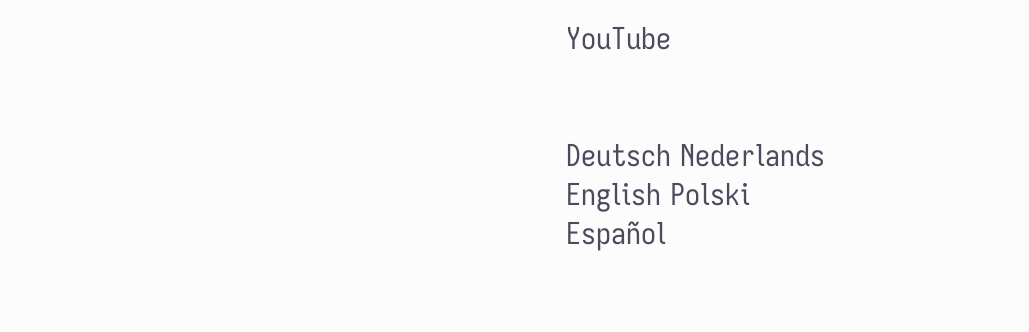YouTube


Deutsch Nederlands
English Polski
Español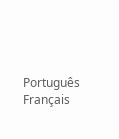Português
Français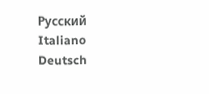Русский
Italiano Deutsch